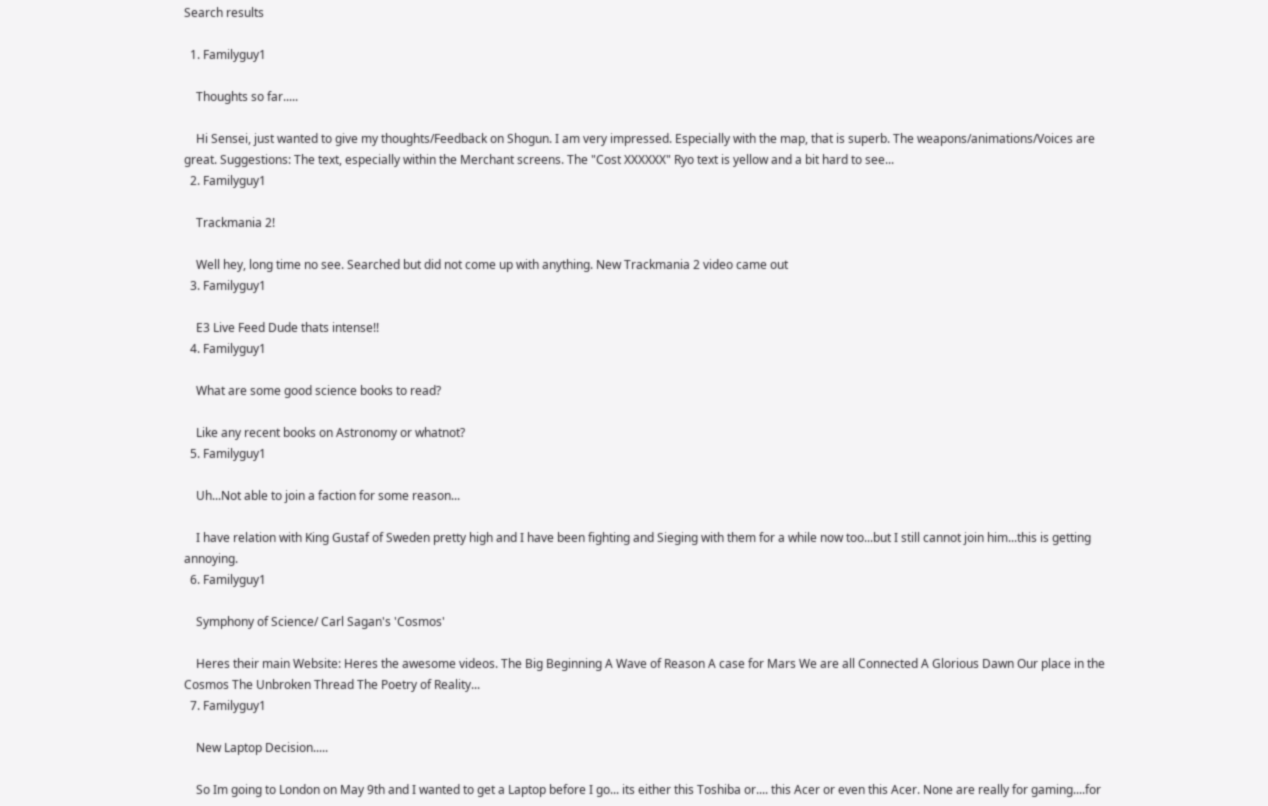Search results

  1. Familyguy1

    Thoughts so far.....

    Hi Sensei, just wanted to give my thoughts/Feedback on Shogun. I am very impressed. Especially with the map, that is superb. The weapons/animations/Voices are great. Suggestions: The text, especially within the Merchant screens. The "Cost XXXXXX" Ryo text is yellow and a bit hard to see...
  2. Familyguy1

    Trackmania 2!

    Well hey, long time no see. Searched but did not come up with anything. New Trackmania 2 video came out
  3. Familyguy1

    E3 Live Feed Dude thats intense!!
  4. Familyguy1

    What are some good science books to read?

    Like any recent books on Astronomy or whatnot?
  5. Familyguy1

    Uh...Not able to join a faction for some reason...

    I have relation with King Gustaf of Sweden pretty high and I have been fighting and Sieging with them for a while now too...but I still cannot join him...this is getting annoying.
  6. Familyguy1

    Symphony of Science/ Carl Sagan's 'Cosmos'

    Heres their main Website: Heres the awesome videos. The Big Beginning A Wave of Reason A case for Mars We are all Connected A Glorious Dawn Our place in the Cosmos The Unbroken Thread The Poetry of Reality...
  7. Familyguy1

    New Laptop Decision.....

    So Im going to London on May 9th and I wanted to get a Laptop before I go... its either this Toshiba or.... this Acer or even this Acer. None are really for gaming....for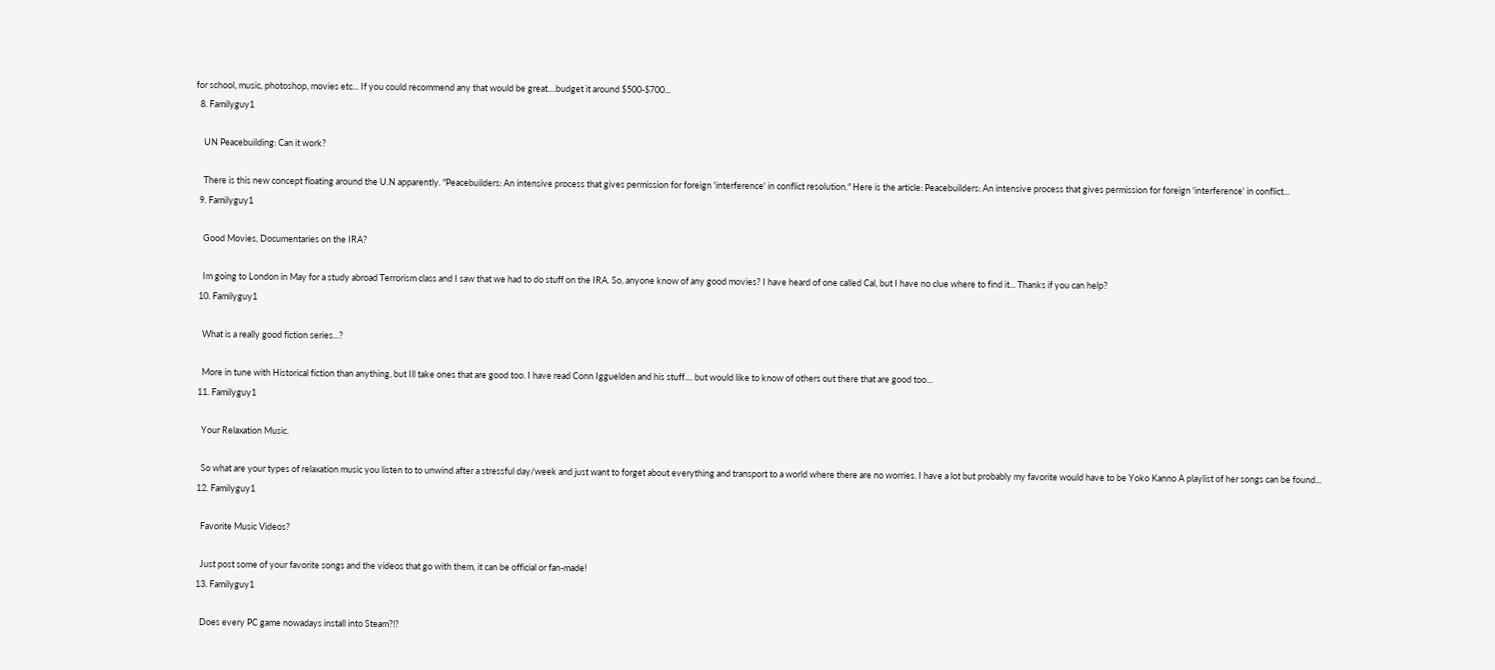for school, music, photoshop, movies etc... If you could recommend any that would be great....budget it around $500-$700...
  8. Familyguy1

    UN Peacebuilding: Can it work?

    There is this new concept floating around the U.N apparently. "Peacebuilders: An intensive process that gives permission for foreign 'interference' in conflict resolution." Here is the article: Peacebuilders: An intensive process that gives permission for foreign 'interference' in conflict...
  9. Familyguy1

    Good Movies, Documentaries on the IRA?

    Im going to London in May for a study abroad Terrorism class and I saw that we had to do stuff on the IRA. So, anyone know of any good movies? I have heard of one called Cal, but I have no clue where to find it... Thanks if you can help?
  10. Familyguy1

    What is a really good fiction series...?

    More in tune with Historical fiction than anything, but Ill take ones that are good too. I have read Conn Igguelden and his stuff.... but would like to know of others out there that are good too...
  11. Familyguy1

    Your Relaxation Music.

    So what are your types of relaxation music you listen to to unwind after a stressful day/week and just want to forget about everything and transport to a world where there are no worries. I have a lot but probably my favorite would have to be Yoko Kanno A playlist of her songs can be found...
  12. Familyguy1

    Favorite Music Videos?

    Just post some of your favorite songs and the videos that go with them, it can be official or fan-made!
  13. Familyguy1

    Does every PC game nowadays install into Steam?!?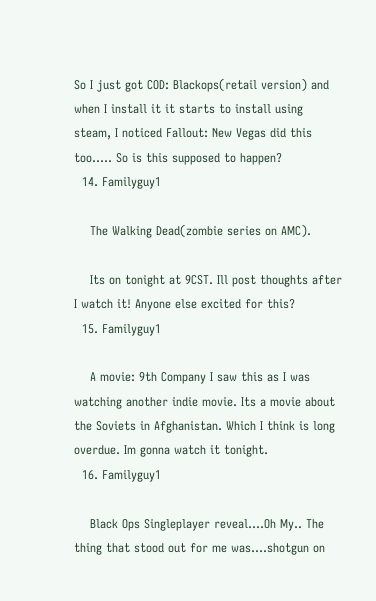So I just got COD: Blackops(retail version) and when I install it it starts to install using steam, I noticed Fallout: New Vegas did this too..... So is this supposed to happen?
  14. Familyguy1

    The Walking Dead(zombie series on AMC).

    Its on tonight at 9CST. Ill post thoughts after I watch it! Anyone else excited for this?
  15. Familyguy1

    A movie: 9th Company I saw this as I was watching another indie movie. Its a movie about the Soviets in Afghanistan. Which I think is long overdue. Im gonna watch it tonight.
  16. Familyguy1

    Black Ops Singleplayer reveal....Oh My.. The thing that stood out for me was....shotgun on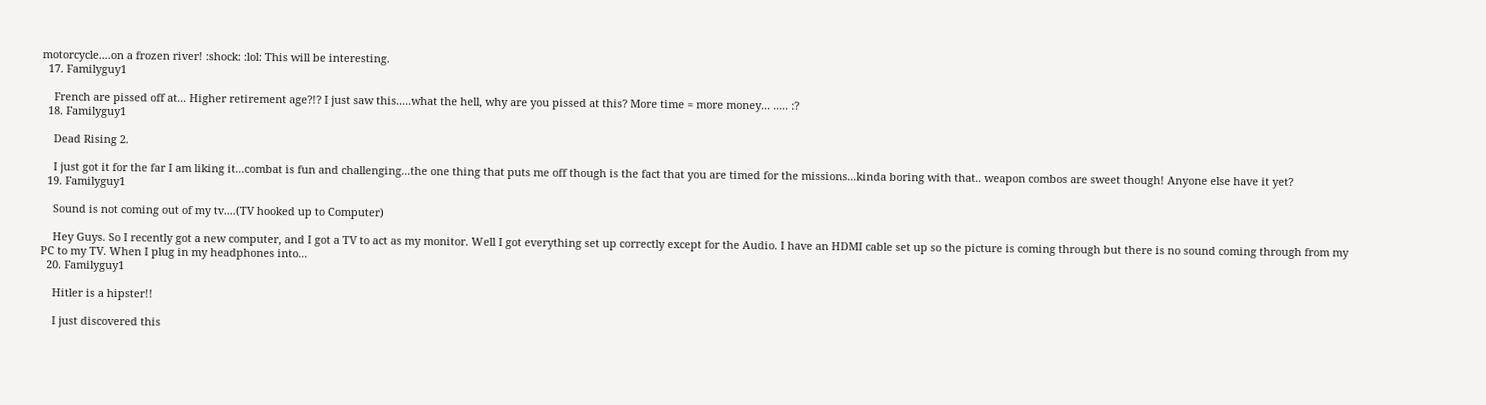motorcycle....on a frozen river! :shock: :lol: This will be interesting.
  17. Familyguy1

    French are pissed off at... Higher retirement age?!? I just saw this.....what the hell, why are you pissed at this? More time = more money... ..... :?
  18. Familyguy1

    Dead Rising 2.

    I just got it for the far I am liking it...combat is fun and challenging...the one thing that puts me off though is the fact that you are timed for the missions...kinda boring with that.. weapon combos are sweet though! Anyone else have it yet?
  19. Familyguy1

    Sound is not coming out of my tv....(TV hooked up to Computer)

    Hey Guys. So I recently got a new computer, and I got a TV to act as my monitor. Well I got everything set up correctly except for the Audio. I have an HDMI cable set up so the picture is coming through but there is no sound coming through from my PC to my TV. When I plug in my headphones into...
  20. Familyguy1

    Hitler is a hipster!!

    I just discovered this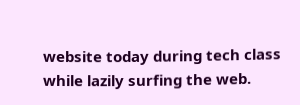website today during tech class while lazily surfing the web.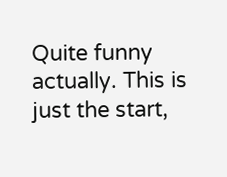Quite funny actually. This is just the start,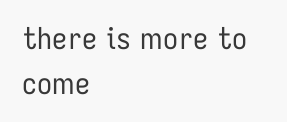there is more to come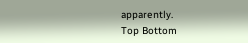apparently.
Top Bottom